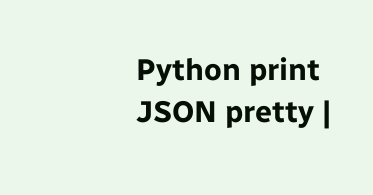Python print JSON pretty |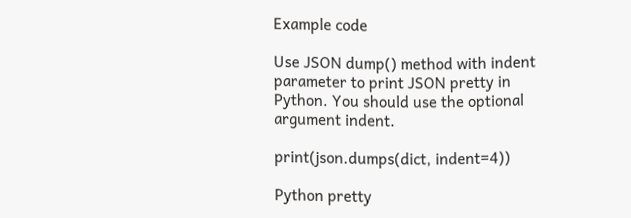Example code

Use JSON dump() method with indent parameter to print JSON pretty in Python. You should use the optional argument indent.

print(json.dumps(dict, indent=4))

Python pretty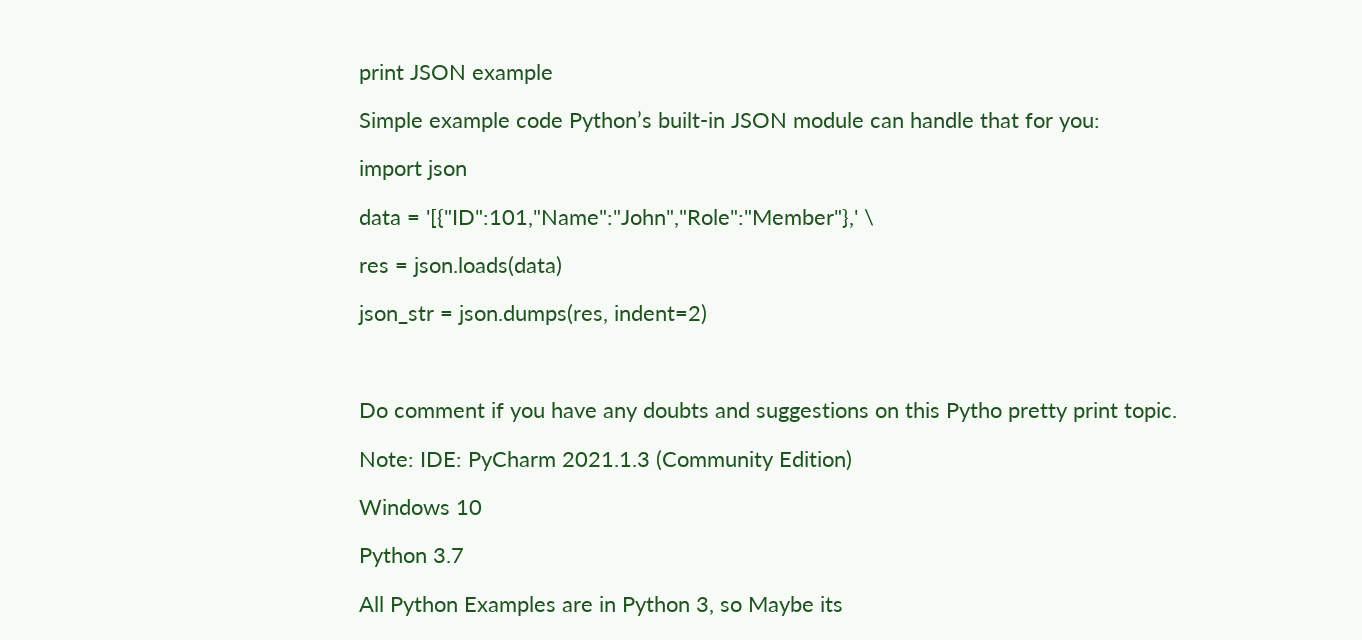print JSON example

Simple example code Python’s built-in JSON module can handle that for you:

import json

data = '[{"ID":101,"Name":"John","Role":"Member"},' \

res = json.loads(data)

json_str = json.dumps(res, indent=2)



Do comment if you have any doubts and suggestions on this Pytho pretty print topic.

Note: IDE: PyCharm 2021.1.3 (Community Edition)

Windows 10

Python 3.7

All Python Examples are in Python 3, so Maybe its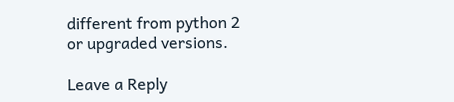different from python 2 or upgraded versions.

Leave a Reply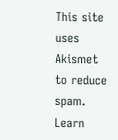This site uses Akismet to reduce spam. Learn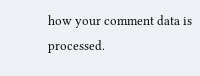how your comment data is processed.